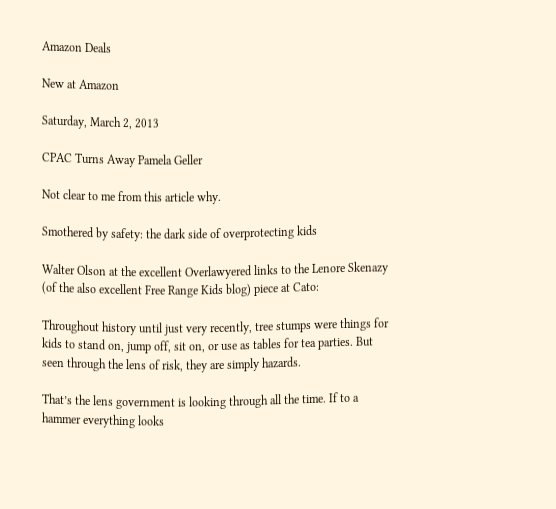Amazon Deals

New at Amazon

Saturday, March 2, 2013

CPAC Turns Away Pamela Geller

Not clear to me from this article why.

Smothered by safety: the dark side of overprotecting kids

Walter Olson at the excellent Overlawyered links to the Lenore Skenazy (of the also excellent Free Range Kids blog) piece at Cato:

Throughout history until just very recently, tree stumps were things for kids to stand on, jump off, sit on, or use as tables for tea parties. But seen through the lens of risk, they are simply hazards.

That’s the lens government is looking through all the time. If to a hammer everything looks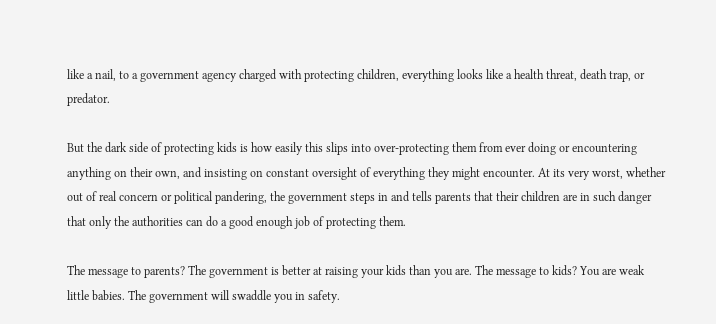like a nail, to a government agency charged with protecting children, everything looks like a health threat, death trap, or predator.

But the dark side of protecting kids is how easily this slips into over-protecting them from ever doing or encountering anything on their own, and insisting on constant oversight of everything they might encounter. At its very worst, whether out of real concern or political pandering, the government steps in and tells parents that their children are in such danger that only the authorities can do a good enough job of protecting them.

The message to parents? The government is better at raising your kids than you are. The message to kids? You are weak little babies. The government will swaddle you in safety.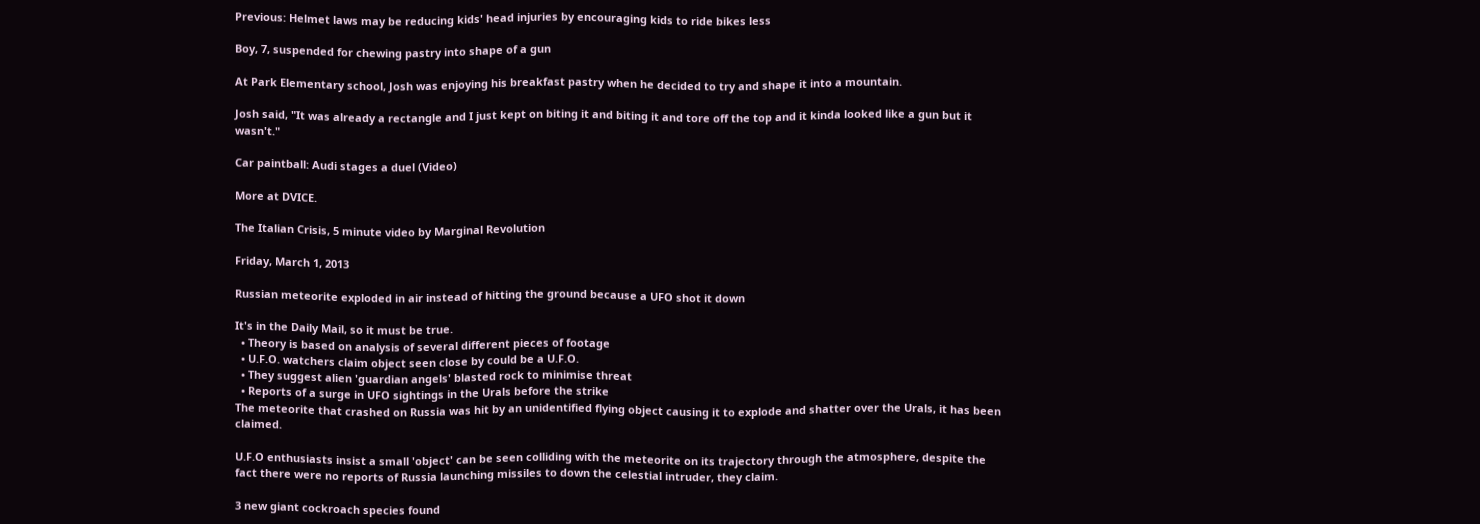Previous: Helmet laws may be reducing kids' head injuries by encouraging kids to ride bikes less

Boy, 7, suspended for chewing pastry into shape of a gun

At Park Elementary school, Josh was enjoying his breakfast pastry when he decided to try and shape it into a mountain.

Josh said, "It was already a rectangle and I just kept on biting it and biting it and tore off the top and it kinda looked like a gun but it wasn't."

Car paintball: Audi stages a duel (Video)

More at DVICE.

The Italian Crisis, 5 minute video by Marginal Revolution

Friday, March 1, 2013

Russian meteorite exploded in air instead of hitting the ground because a UFO shot it down

It's in the Daily Mail, so it must be true.
  • Theory is based on analysis of several different pieces of footage
  • U.F.O. watchers claim object seen close by could be a U.F.O.
  • They suggest alien 'guardian angels' blasted rock to minimise threat
  • Reports of a surge in UFO sightings in the Urals before the strike
The meteorite that crashed on Russia was hit by an unidentified flying object causing it to explode and shatter over the Urals, it has been claimed.

U.F.O enthusiasts insist a small 'object' can be seen colliding with the meteorite on its trajectory through the atmosphere, despite the fact there were no reports of Russia launching missiles to down the celestial intruder, they claim.

3 new giant cockroach species found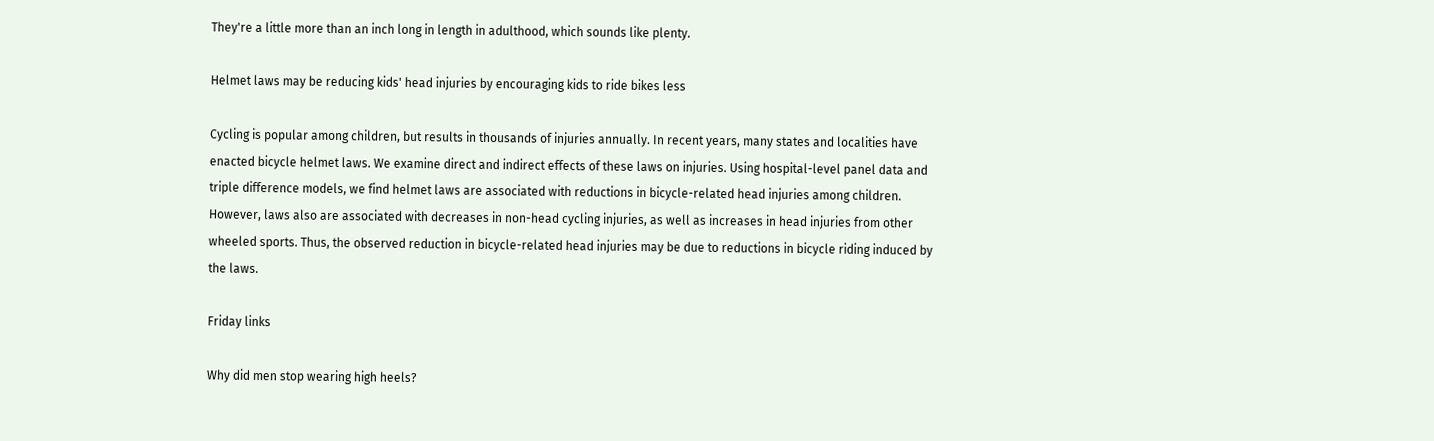They're a little more than an inch long in length in adulthood, which sounds like plenty.

Helmet laws may be reducing kids' head injuries by encouraging kids to ride bikes less

Cycling is popular among children, but results in thousands of injuries annually. In recent years, many states and localities have enacted bicycle helmet laws. We examine direct and indirect effects of these laws on injuries. Using hospital-level panel data and triple difference models, we find helmet laws are associated with reductions in bicycle-related head injuries among children. However, laws also are associated with decreases in non-head cycling injuries, as well as increases in head injuries from other wheeled sports. Thus, the observed reduction in bicycle-related head injuries may be due to reductions in bicycle riding induced by the laws.

Friday links

Why did men stop wearing high heels?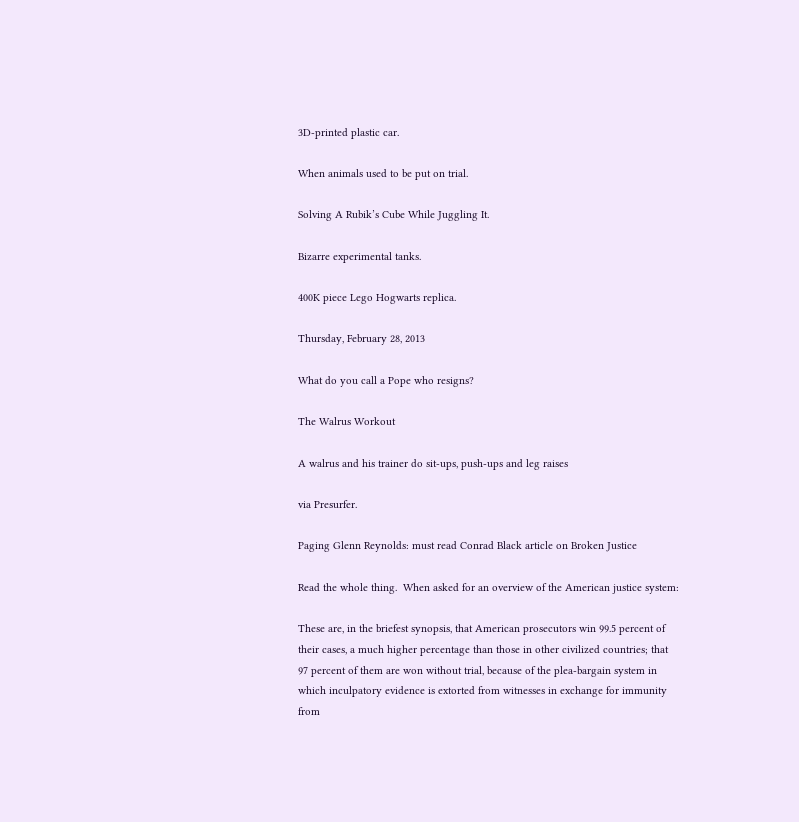3D-printed plastic car.

When animals used to be put on trial.

Solving A Rubik’s Cube While Juggling It.

Bizarre experimental tanks.

400K piece Lego Hogwarts replica.

Thursday, February 28, 2013

What do you call a Pope who resigns?

The Walrus Workout

A walrus and his trainer do sit-ups, push-ups and leg raises

via Presurfer.

Paging Glenn Reynolds: must read Conrad Black article on Broken Justice

Read the whole thing.  When asked for an overview of the American justice system:

These are, in the briefest synopsis, that American prosecutors win 99.5 percent of their cases, a much higher percentage than those in other civilized countries; that 97 percent of them are won without trial, because of the plea-bargain system in which inculpatory evidence is extorted from witnesses in exchange for immunity from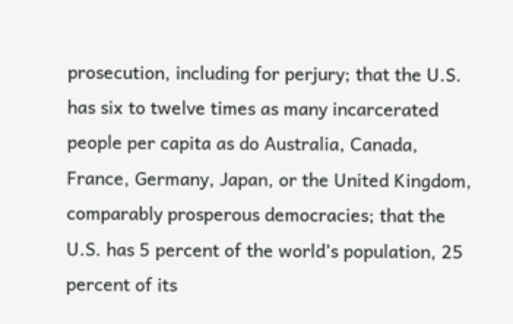prosecution, including for perjury; that the U.S. has six to twelve times as many incarcerated people per capita as do Australia, Canada, France, Germany, Japan, or the United Kingdom, comparably prosperous democracies; that the U.S. has 5 percent of the world’s population, 25 percent of its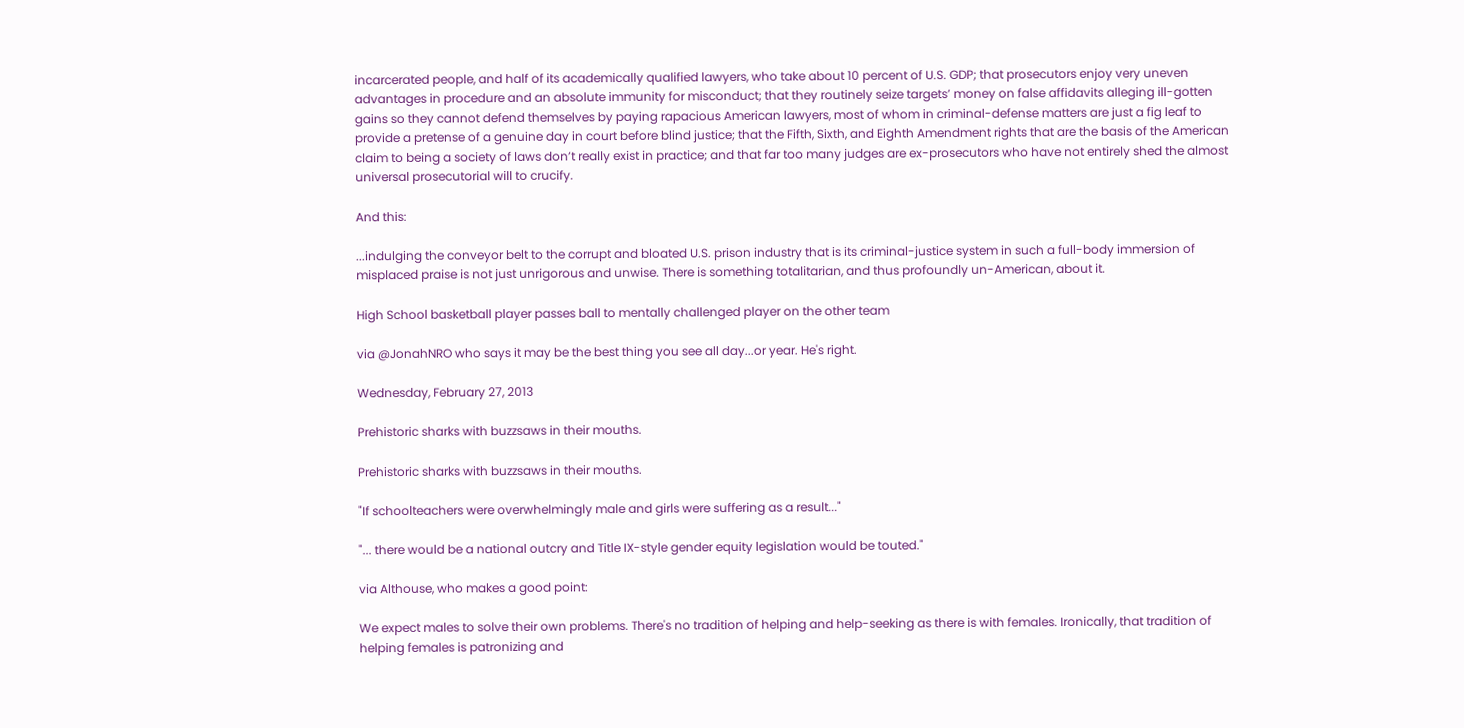incarcerated people, and half of its academically qualified lawyers, who take about 10 percent of U.S. GDP; that prosecutors enjoy very uneven advantages in procedure and an absolute immunity for misconduct; that they routinely seize targets’ money on false affidavits alleging ill-gotten gains so they cannot defend themselves by paying rapacious American lawyers, most of whom in criminal-defense matters are just a fig leaf to provide a pretense of a genuine day in court before blind justice; that the Fifth, Sixth, and Eighth Amendment rights that are the basis of the American claim to being a society of laws don’t really exist in practice; and that far too many judges are ex-prosecutors who have not entirely shed the almost universal prosecutorial will to crucify.

And this:

...indulging the conveyor belt to the corrupt and bloated U.S. prison industry that is its criminal-justice system in such a full-body immersion of misplaced praise is not just unrigorous and unwise. There is something totalitarian, and thus profoundly un-American, about it.

High School basketball player passes ball to mentally challenged player on the other team

via @JonahNRO who says it may be the best thing you see all day...or year. He's right.

Wednesday, February 27, 2013

Prehistoric sharks with buzzsaws in their mouths.

Prehistoric sharks with buzzsaws in their mouths.

"If schoolteachers were overwhelmingly male and girls were suffering as a result..."

"... there would be a national outcry and Title IX-style gender equity legislation would be touted."

via Althouse, who makes a good point:

We expect males to solve their own problems. There's no tradition of helping and help-seeking as there is with females. Ironically, that tradition of helping females is patronizing and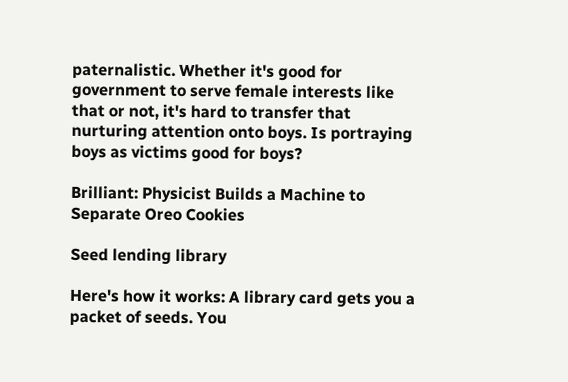paternalistic. Whether it's good for government to serve female interests like that or not, it's hard to transfer that nurturing attention onto boys. Is portraying boys as victims good for boys?

Brilliant: Physicist Builds a Machine to Separate Oreo Cookies

Seed lending library

Here's how it works: A library card gets you a packet of seeds. You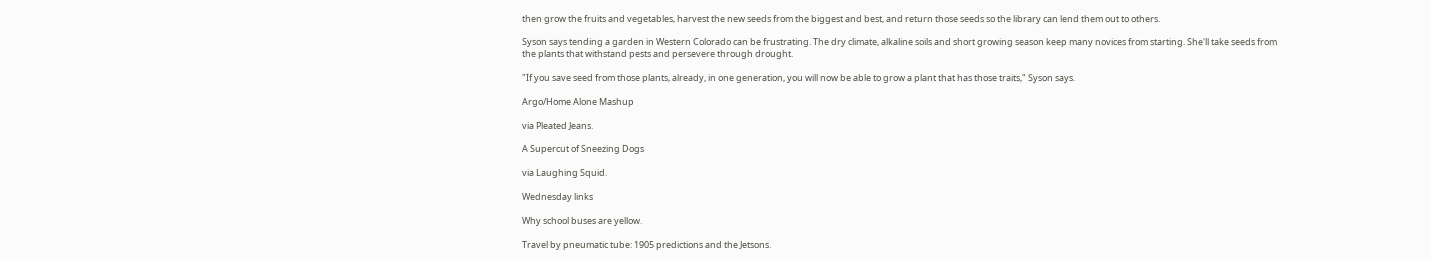then grow the fruits and vegetables, harvest the new seeds from the biggest and best, and return those seeds so the library can lend them out to others.

Syson says tending a garden in Western Colorado can be frustrating. The dry climate, alkaline soils and short growing season keep many novices from starting. She'll take seeds from the plants that withstand pests and persevere through drought.

"If you save seed from those plants, already, in one generation, you will now be able to grow a plant that has those traits," Syson says.

Argo/Home Alone Mashup

via Pleated Jeans.

A Supercut of Sneezing Dogs

via Laughing Squid.

Wednesday links

Why school buses are yellow.

Travel by pneumatic tube: 1905 predictions and the Jetsons.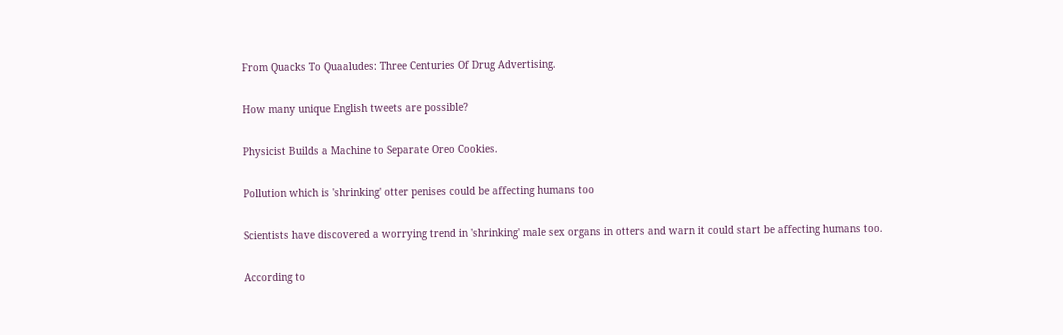From Quacks To Quaaludes: Three Centuries Of Drug Advertising.

How many unique English tweets are possible?

Physicist Builds a Machine to Separate Oreo Cookies.

Pollution which is 'shrinking' otter penises could be affecting humans too

Scientists have discovered a worrying trend in 'shrinking' male sex organs in otters and warn it could start be affecting humans too.

According to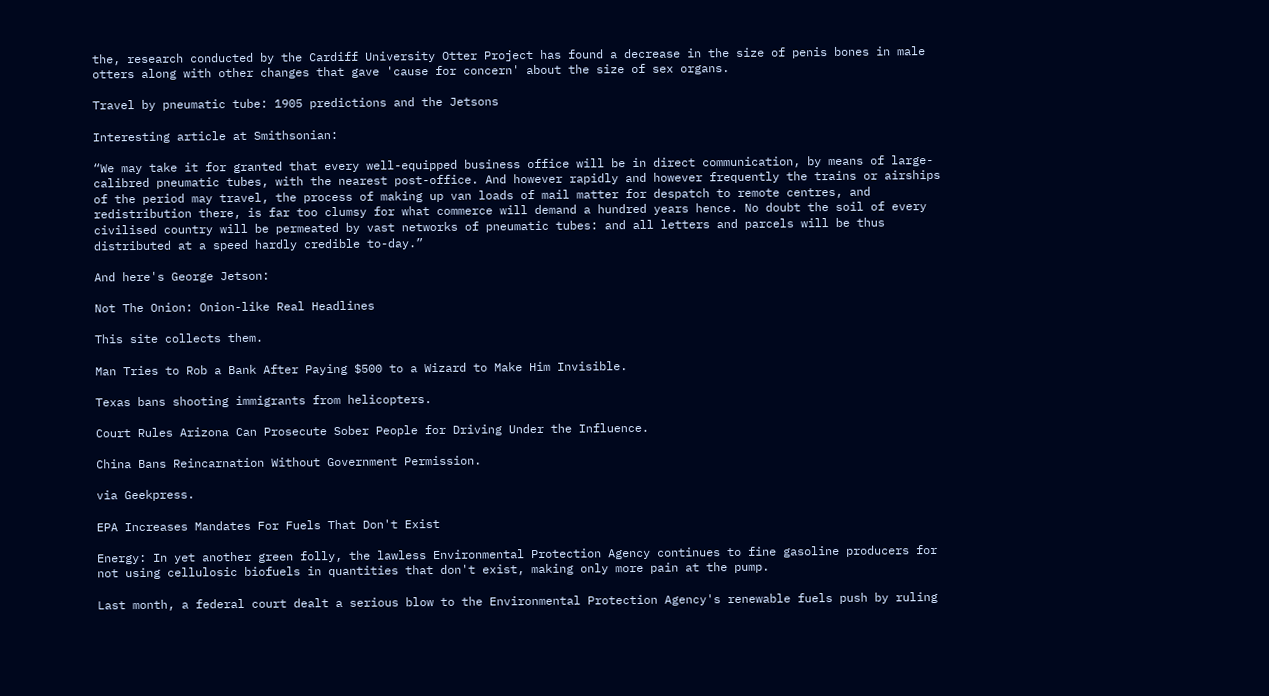the, research conducted by the Cardiff University Otter Project has found a decrease in the size of penis bones in male otters along with other changes that gave 'cause for concern' about the size of sex organs.

Travel by pneumatic tube: 1905 predictions and the Jetsons

Interesting article at Smithsonian:

“We may take it for granted that every well-equipped business office will be in direct communication, by means of large-calibred pneumatic tubes, with the nearest post-office. And however rapidly and however frequently the trains or airships of the period may travel, the process of making up van loads of mail matter for despatch to remote centres, and redistribution there, is far too clumsy for what commerce will demand a hundred years hence. No doubt the soil of every civilised country will be permeated by vast networks of pneumatic tubes: and all letters and parcels will be thus distributed at a speed hardly credible to-day.”

And here's George Jetson:

Not The Onion: Onion-like Real Headlines

This site collects them.

Man Tries to Rob a Bank After Paying $500 to a Wizard to Make Him Invisible.

Texas bans shooting immigrants from helicopters.

Court Rules Arizona Can Prosecute Sober People for Driving Under the Influence.

China Bans Reincarnation Without Government Permission.

via Geekpress.

EPA Increases Mandates For Fuels That Don't Exist

Energy: In yet another green folly, the lawless Environmental Protection Agency continues to fine gasoline producers for not using cellulosic biofuels in quantities that don't exist, making only more pain at the pump.

Last month, a federal court dealt a serious blow to the Environmental Protection Agency's renewable fuels push by ruling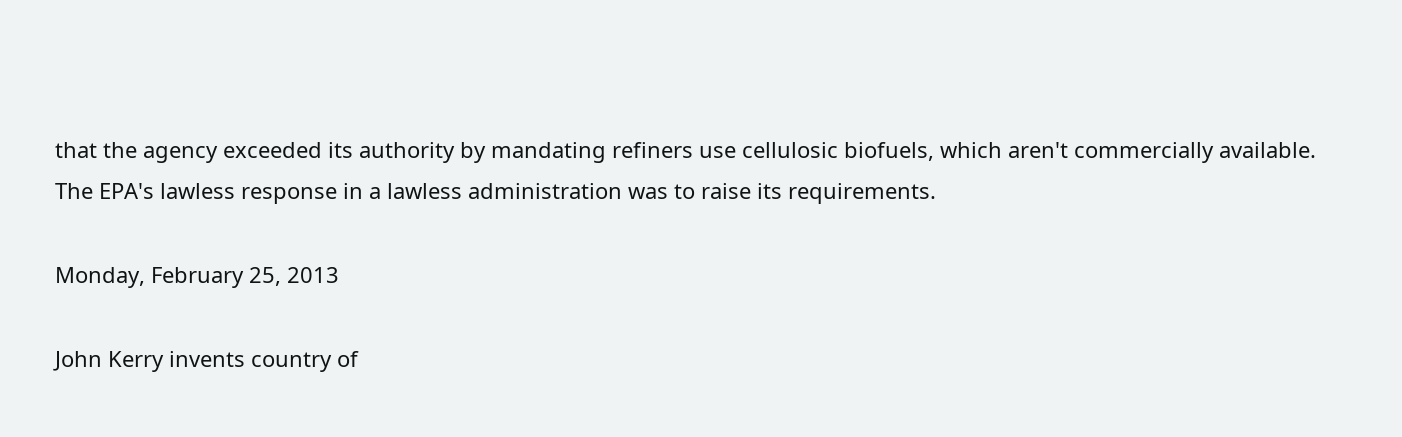that the agency exceeded its authority by mandating refiners use cellulosic biofuels, which aren't commercially available. The EPA's lawless response in a lawless administration was to raise its requirements.

Monday, February 25, 2013

John Kerry invents country of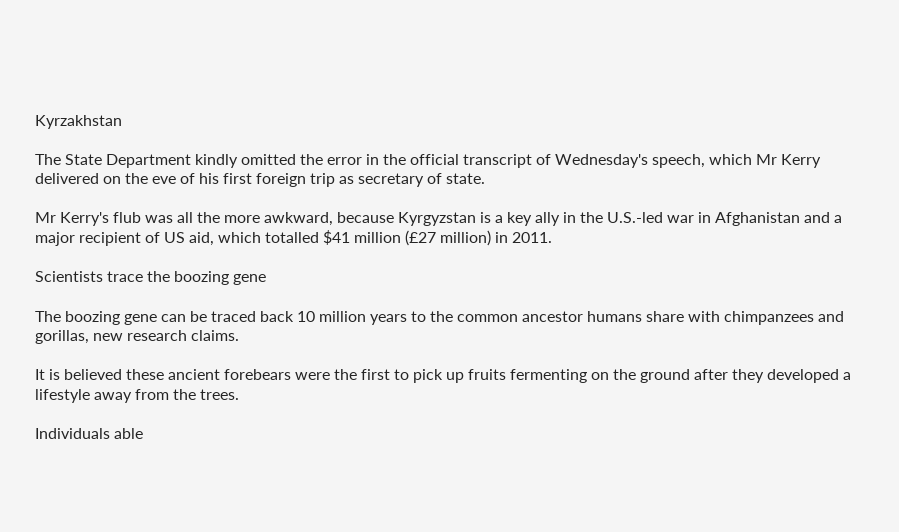Kyrzakhstan

The State Department kindly omitted the error in the official transcript of Wednesday's speech, which Mr Kerry delivered on the eve of his first foreign trip as secretary of state.

Mr Kerry's flub was all the more awkward, because Kyrgyzstan is a key ally in the U.S.-led war in Afghanistan and a major recipient of US aid, which totalled $41 million (£27 million) in 2011.

Scientists trace the boozing gene

The boozing gene can be traced back 10 million years to the common ancestor humans share with chimpanzees and gorillas, new research claims.

It is believed these ancient forebears were the first to pick up fruits fermenting on the ground after they developed a lifestyle away from the trees.

Individuals able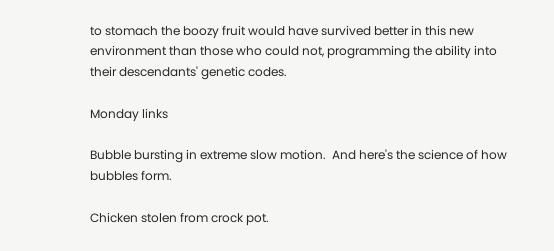to stomach the boozy fruit would have survived better in this new environment than those who could not, programming the ability into their descendants' genetic codes.

Monday links

Bubble bursting in extreme slow motion.  And here's the science of how bubbles form.

Chicken stolen from crock pot.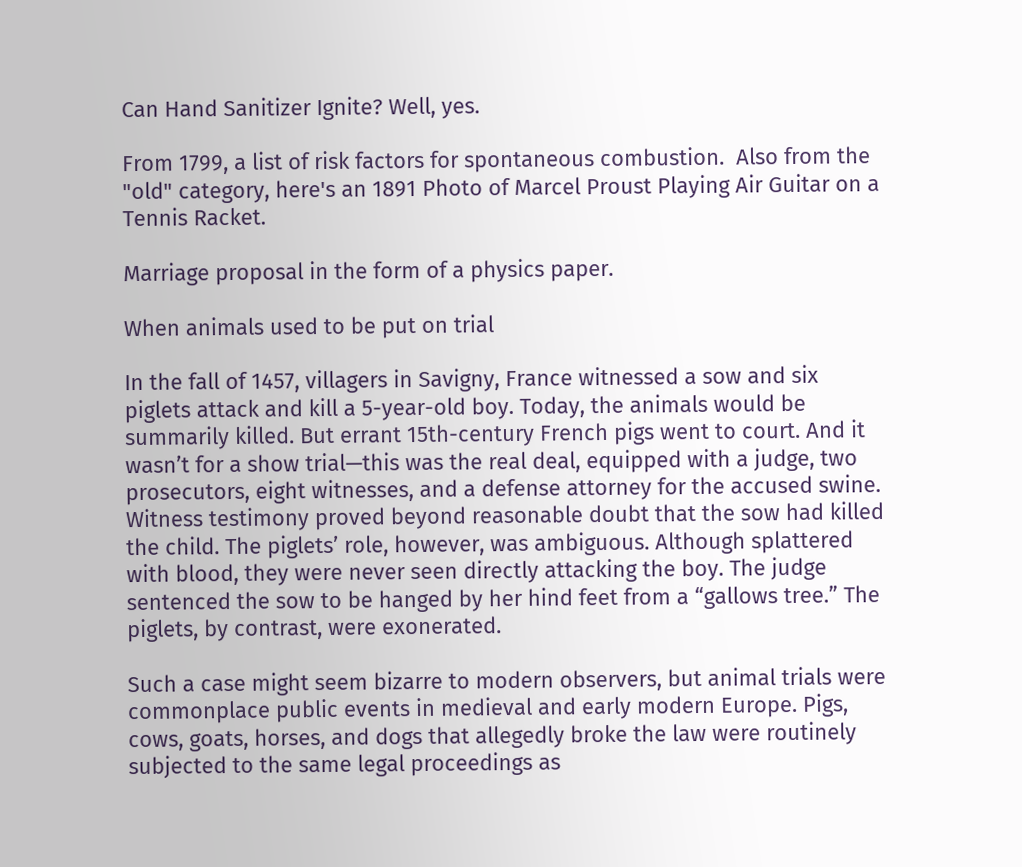Can Hand Sanitizer Ignite? Well, yes.

From 1799, a list of risk factors for spontaneous combustion.  Also from the "old" category, here's an 1891 Photo of Marcel Proust Playing Air Guitar on a Tennis Racket.

Marriage proposal in the form of a physics paper.

When animals used to be put on trial

In the fall of 1457, villagers in Savigny, France witnessed a sow and six piglets attack and kill a 5-year-old boy. Today, the animals would be summarily killed. But errant 15th-century French pigs went to court. And it wasn’t for a show trial—this was the real deal, equipped with a judge, two prosecutors, eight witnesses, and a defense attorney for the accused swine. Witness testimony proved beyond reasonable doubt that the sow had killed the child. The piglets’ role, however, was ambiguous. Although splattered with blood, they were never seen directly attacking the boy. The judge sentenced the sow to be hanged by her hind feet from a “gallows tree.” The piglets, by contrast, were exonerated.

Such a case might seem bizarre to modern observers, but animal trials were commonplace public events in medieval and early modern Europe. Pigs, cows, goats, horses, and dogs that allegedly broke the law were routinely subjected to the same legal proceedings as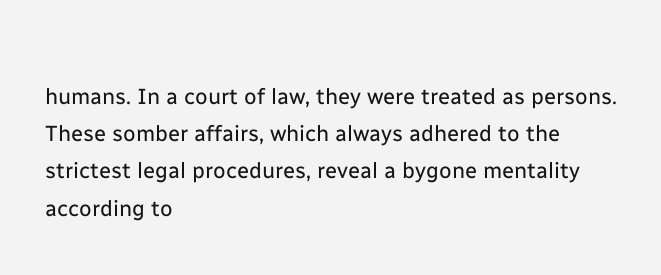humans. In a court of law, they were treated as persons. These somber affairs, which always adhered to the strictest legal procedures, reveal a bygone mentality according to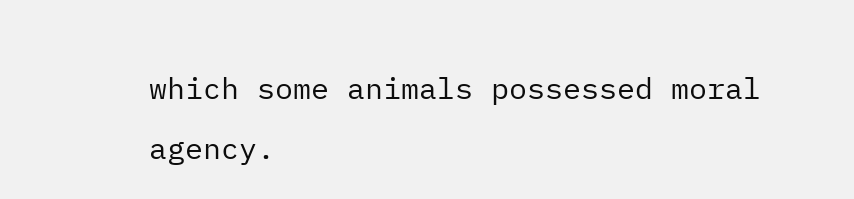which some animals possessed moral agency.